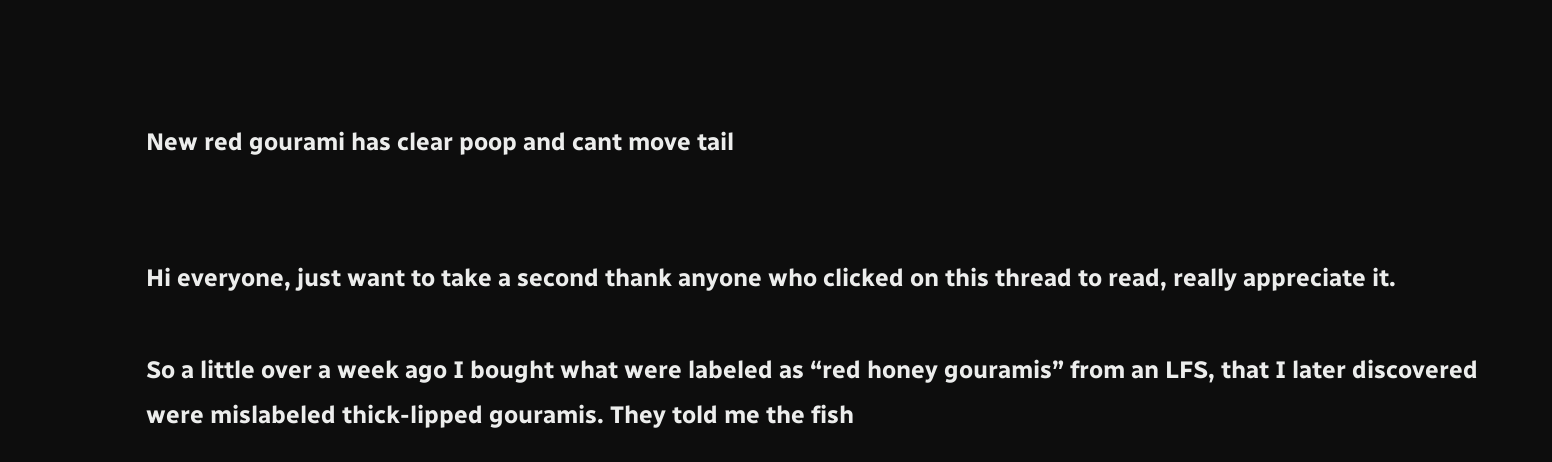New red gourami has clear poop and cant move tail


Hi everyone, just want to take a second thank anyone who clicked on this thread to read, really appreciate it.

So a little over a week ago I bought what were labeled as “red honey gouramis” from an LFS, that I later discovered were mislabeled thick-lipped gouramis. They told me the fish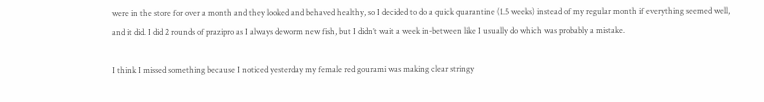were in the store for over a month and they looked and behaved healthy, so I decided to do a quick quarantine (1.5 weeks) instead of my regular month if everything seemed well, and it did. I did 2 rounds of prazipro as I always deworm new fish, but I didn’t wait a week in-between like I usually do which was probably a mistake.

I think I missed something because I noticed yesterday my female red gourami was making clear stringy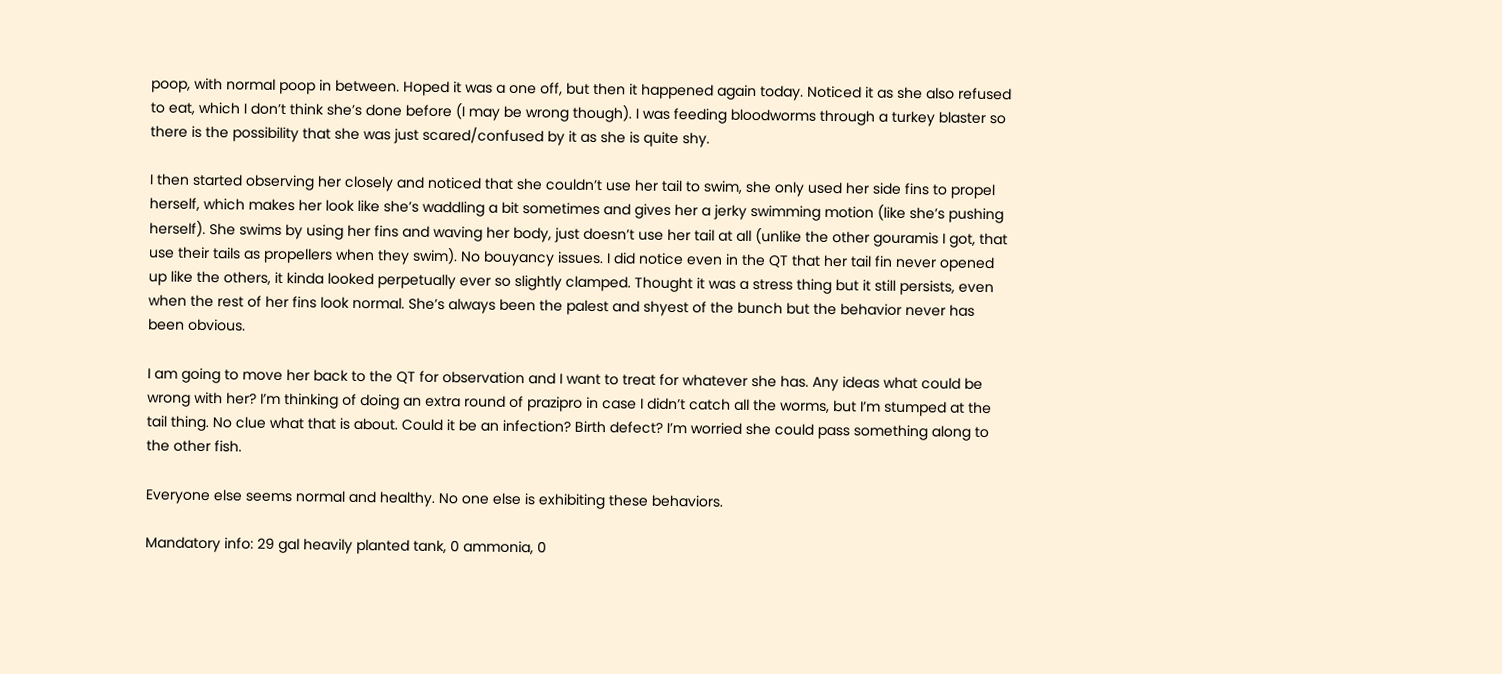poop, with normal poop in between. Hoped it was a one off, but then it happened again today. Noticed it as she also refused to eat, which I don’t think she’s done before (I may be wrong though). I was feeding bloodworms through a turkey blaster so there is the possibility that she was just scared/confused by it as she is quite shy.

I then started observing her closely and noticed that she couldn’t use her tail to swim, she only used her side fins to propel herself, which makes her look like she’s waddling a bit sometimes and gives her a jerky swimming motion (like she’s pushing herself). She swims by using her fins and waving her body, just doesn’t use her tail at all (unlike the other gouramis I got, that use their tails as propellers when they swim). No bouyancy issues. I did notice even in the QT that her tail fin never opened up like the others, it kinda looked perpetually ever so slightly clamped. Thought it was a stress thing but it still persists, even when the rest of her fins look normal. She’s always been the palest and shyest of the bunch but the behavior never has been obvious.

I am going to move her back to the QT for observation and I want to treat for whatever she has. Any ideas what could be wrong with her? I’m thinking of doing an extra round of prazipro in case I didn’t catch all the worms, but I’m stumped at the tail thing. No clue what that is about. Could it be an infection? Birth defect? I’m worried she could pass something along to the other fish.

Everyone else seems normal and healthy. No one else is exhibiting these behaviors.

Mandatory info: 29 gal heavily planted tank, 0 ammonia, 0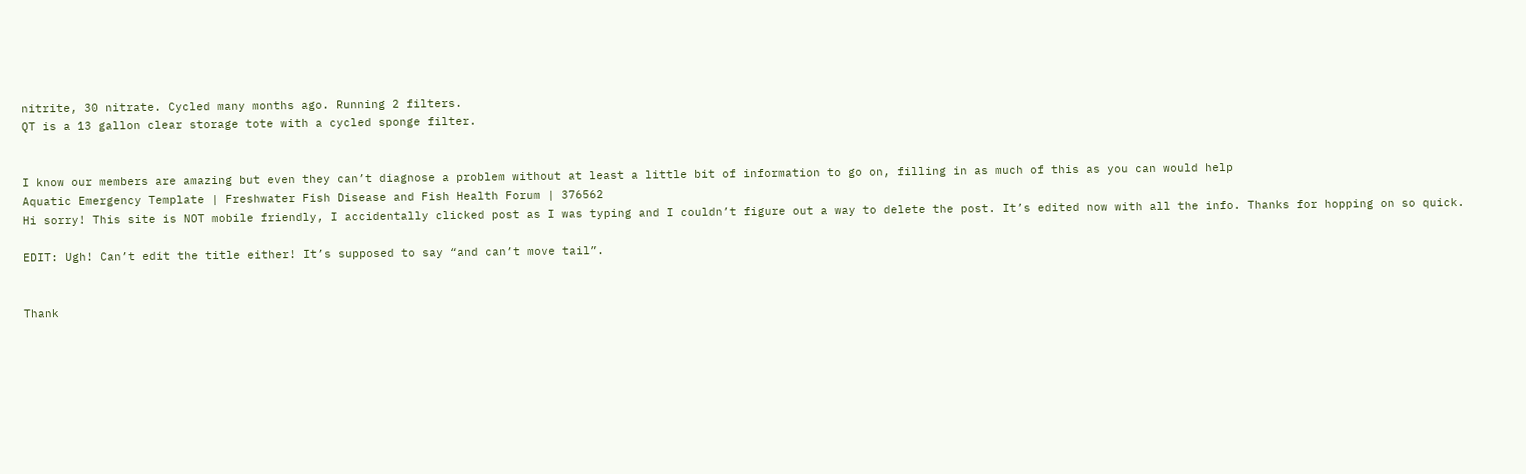nitrite, 30 nitrate. Cycled many months ago. Running 2 filters.
QT is a 13 gallon clear storage tote with a cycled sponge filter.


I know our members are amazing but even they can’t diagnose a problem without at least a little bit of information to go on, filling in as much of this as you can would help
Aquatic Emergency Template | Freshwater Fish Disease and Fish Health Forum | 376562
Hi sorry! This site is NOT mobile friendly, I accidentally clicked post as I was typing and I couldn’t figure out a way to delete the post. It’s edited now with all the info. Thanks for hopping on so quick.

EDIT: Ugh! Can’t edit the title either! It’s supposed to say “and can’t move tail”.


Thank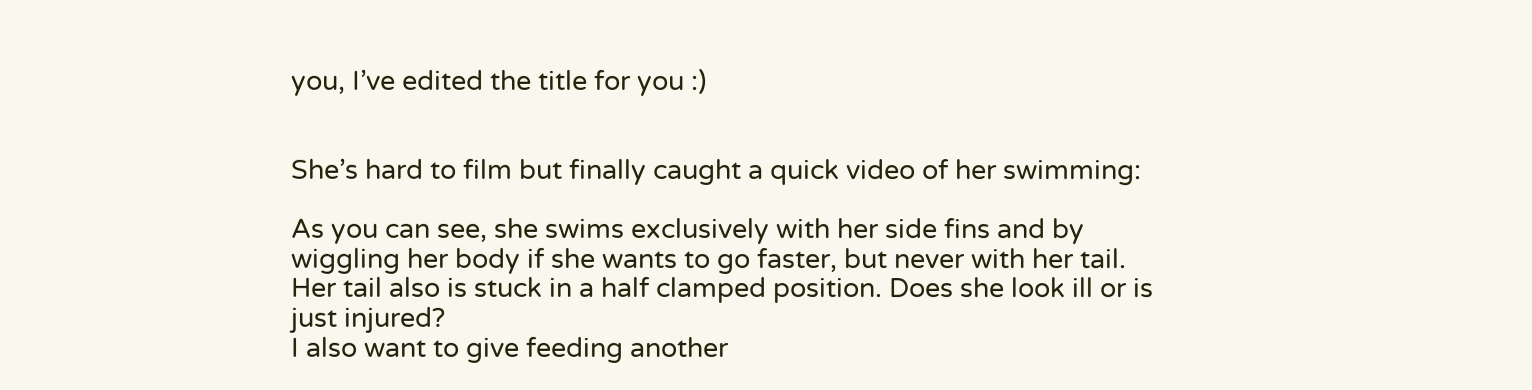you, I’ve edited the title for you :)


She’s hard to film but finally caught a quick video of her swimming:

As you can see, she swims exclusively with her side fins and by wiggling her body if she wants to go faster, but never with her tail. Her tail also is stuck in a half clamped position. Does she look ill or is just injured?
I also want to give feeding another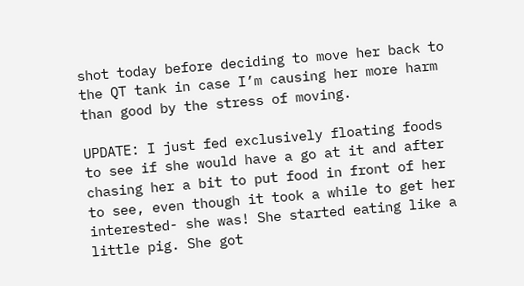shot today before deciding to move her back to the QT tank in case I’m causing her more harm than good by the stress of moving.

UPDATE: I just fed exclusively floating foods to see if she would have a go at it and after chasing her a bit to put food in front of her to see, even though it took a while to get her interested- she was! She started eating like a little pig. She got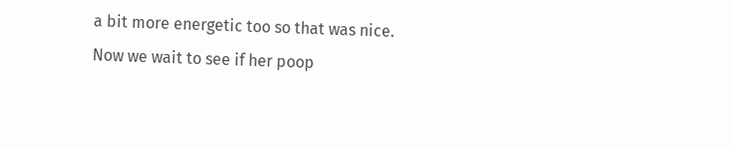a bit more energetic too so that was nice. Now we wait to see if her poop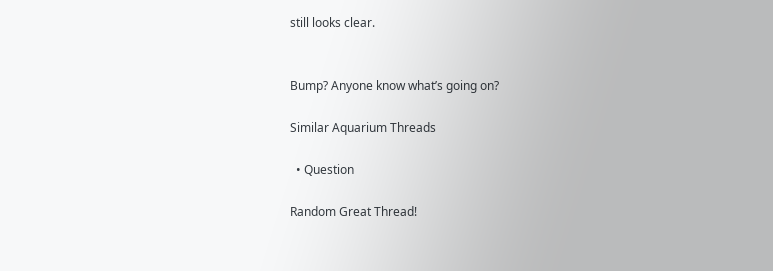still looks clear.


Bump? Anyone know what’s going on?

Similar Aquarium Threads

  • Question

Random Great Thread!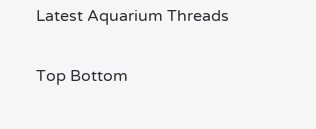Latest Aquarium Threads

Top Bottom